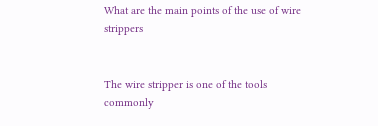What are the main points of the use of wire strippers


The wire stripper is one of the tools commonly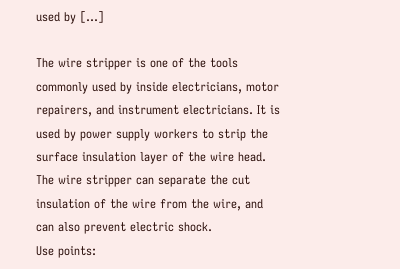used by […]

The wire stripper is one of the tools commonly used by inside electricians, motor repairers, and instrument electricians. It is used by power supply workers to strip the surface insulation layer of the wire head. The wire stripper can separate the cut insulation of the wire from the wire, and can also prevent electric shock.
Use points: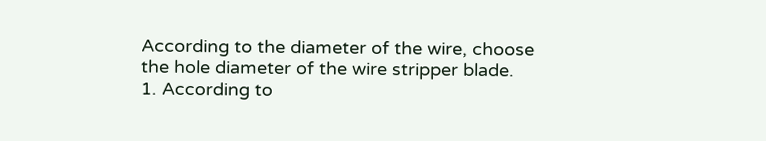According to the diameter of the wire, choose the hole diameter of the wire stripper blade.
1. According to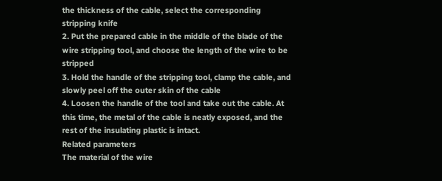the thickness of the cable, select the corresponding stripping knife
2. Put the prepared cable in the middle of the blade of the wire stripping tool, and choose the length of the wire to be stripped
3. Hold the handle of the stripping tool, clamp the cable, and slowly peel off the outer skin of the cable
4. Loosen the handle of the tool and take out the cable. At this time, the metal of the cable is neatly exposed, and the rest of the insulating plastic is intact.
Related parameters
The material of the wire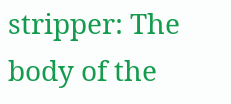stripper: The body of the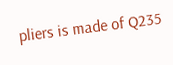pliers is made of Q235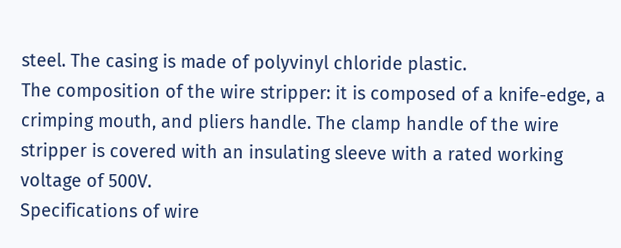steel. The casing is made of polyvinyl chloride plastic.
The composition of the wire stripper: it is composed of a knife-edge, a crimping mouth, and pliers handle. The clamp handle of the wire stripper is covered with an insulating sleeve with a rated working voltage of 500V.
Specifications of wire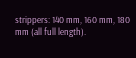strippers: 140 mm, 160 mm, 180 mm (all full length).